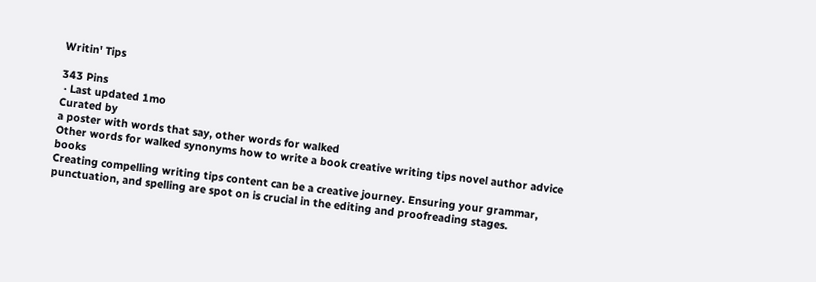Writin' Tips

343 Pins
 · Last updated 1mo
Curated by
a poster with words that say, other words for walked
Other words for walked synonyms how to write a book creative writing tips novel author advice books
Creating compelling writing tips content can be a creative journey. Ensuring your grammar, punctuation, and spelling are spot on is crucial in the editing and proofreading stages.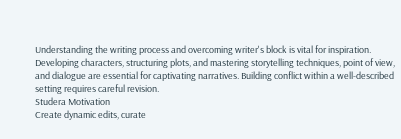Understanding the writing process and overcoming writer's block is vital for inspiration. Developing characters, structuring plots, and mastering storytelling techniques, point of view, and dialogue are essential for captivating narratives. Building conflict within a well-described setting requires careful revision.
Studera Motivation
Create dynamic edits, curate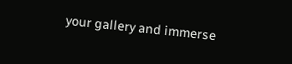your gallery and immerse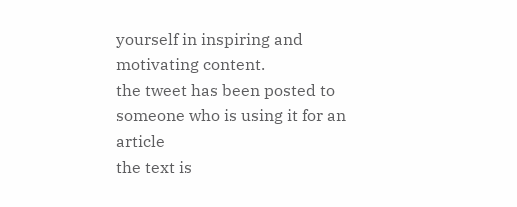yourself in inspiring and motivating content.
the tweet has been posted to someone who is using it for an article
the text is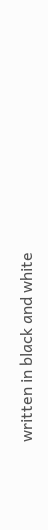written in black and white